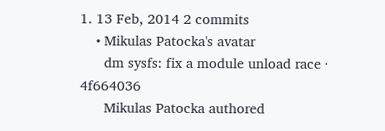1. 13 Feb, 2014 2 commits
    • Mikulas Patocka's avatar
      dm sysfs: fix a module unload race · 4f664036
      Mikulas Patocka authored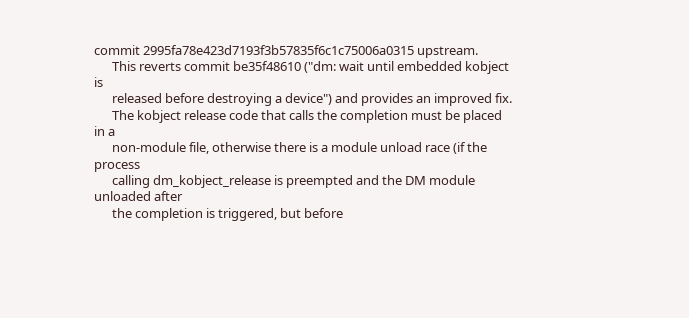commit 2995fa78e423d7193f3b57835f6c1c75006a0315 upstream.
      This reverts commit be35f48610 ("dm: wait until embedded kobject is
      released before destroying a device") and provides an improved fix.
      The kobject release code that calls the completion must be placed in a
      non-module file, otherwise there is a module unload race (if the process
      calling dm_kobject_release is preempted and the DM module unloaded after
      the completion is triggered, but before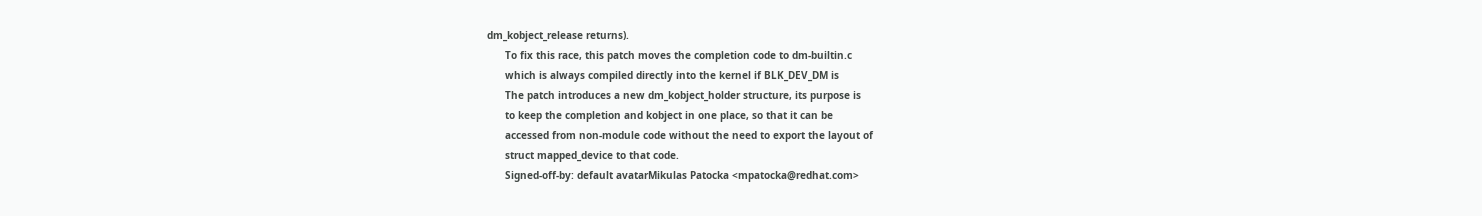dm_kobject_release returns).
      To fix this race, this patch moves the completion code to dm-builtin.c
      which is always compiled directly into the kernel if BLK_DEV_DM is
      The patch introduces a new dm_kobject_holder structure, its purpose is
      to keep the completion and kobject in one place, so that it can be
      accessed from non-module code without the need to export the layout of
      struct mapped_device to that code.
      Signed-off-by: default avatarMikulas Patocka <mpatocka@redhat.com>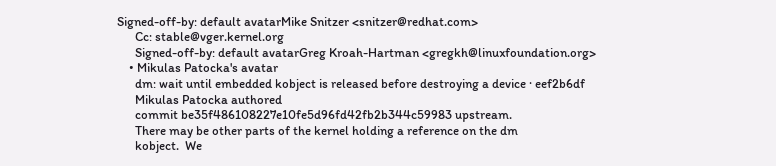Signed-off-by: default avatarMike Snitzer <snitzer@redhat.com>
      Cc: stable@vger.kernel.org
      Signed-off-by: default avatarGreg Kroah-Hartman <gregkh@linuxfoundation.org>
    • Mikulas Patocka's avatar
      dm: wait until embedded kobject is released before destroying a device · eef2b6df
      Mikulas Patocka authored
      commit be35f486108227e10fe5d96fd42fb2b344c59983 upstream.
      There may be other parts of the kernel holding a reference on the dm
      kobject.  We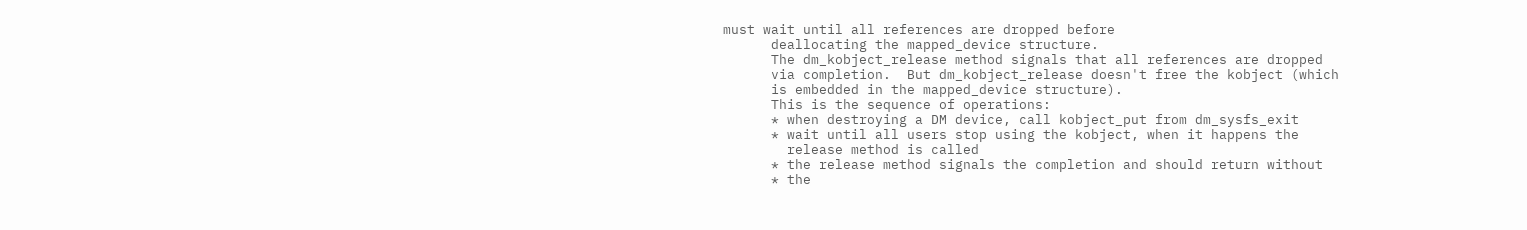must wait until all references are dropped before
      deallocating the mapped_device structure.
      The dm_kobject_release method signals that all references are dropped
      via completion.  But dm_kobject_release doesn't free the kobject (which
      is embedded in the mapped_device structure).
      This is the sequence of operations:
      * when destroying a DM device, call kobject_put from dm_sysfs_exit
      * wait until all users stop using the kobject, when it happens the
        release method is called
      * the release method signals the completion and should return without
      * the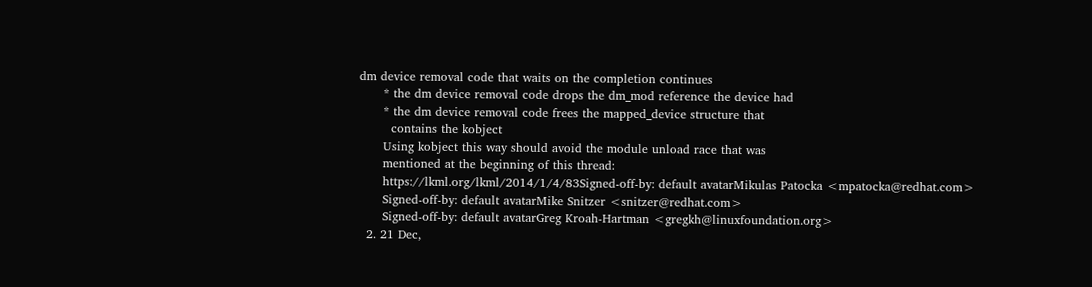dm device removal code that waits on the completion continues
      * the dm device removal code drops the dm_mod reference the device had
      * the dm device removal code frees the mapped_device structure that
        contains the kobject
      Using kobject this way should avoid the module unload race that was
      mentioned at the beginning of this thread:
      https://lkml.org/lkml/2014/1/4/83Signed-off-by: default avatarMikulas Patocka <mpatocka@redhat.com>
      Signed-off-by: default avatarMike Snitzer <snitzer@redhat.com>
      Signed-off-by: default avatarGreg Kroah-Hartman <gregkh@linuxfoundation.org>
  2. 21 Dec,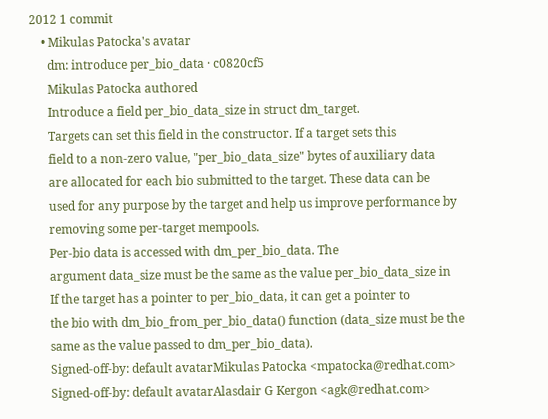2012 1 commit
    • Mikulas Patocka's avatar
      dm: introduce per_bio_data · c0820cf5
      Mikulas Patocka authored
      Introduce a field per_bio_data_size in struct dm_target.
      Targets can set this field in the constructor. If a target sets this
      field to a non-zero value, "per_bio_data_size" bytes of auxiliary data
      are allocated for each bio submitted to the target. These data can be
      used for any purpose by the target and help us improve performance by
      removing some per-target mempools.
      Per-bio data is accessed with dm_per_bio_data. The
      argument data_size must be the same as the value per_bio_data_size in
      If the target has a pointer to per_bio_data, it can get a pointer to
      the bio with dm_bio_from_per_bio_data() function (data_size must be the
      same as the value passed to dm_per_bio_data).
      Signed-off-by: default avatarMikulas Patocka <mpatocka@redhat.com>
      Signed-off-by: default avatarAlasdair G Kergon <agk@redhat.com>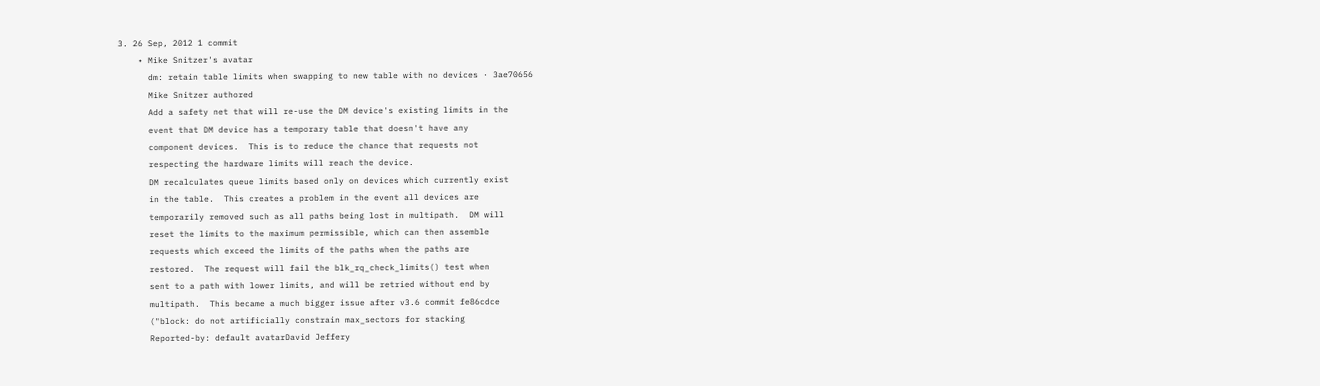3. 26 Sep, 2012 1 commit
    • Mike Snitzer's avatar
      dm: retain table limits when swapping to new table with no devices · 3ae70656
      Mike Snitzer authored
      Add a safety net that will re-use the DM device's existing limits in the
      event that DM device has a temporary table that doesn't have any
      component devices.  This is to reduce the chance that requests not
      respecting the hardware limits will reach the device.
      DM recalculates queue limits based only on devices which currently exist
      in the table.  This creates a problem in the event all devices are
      temporarily removed such as all paths being lost in multipath.  DM will
      reset the limits to the maximum permissible, which can then assemble
      requests which exceed the limits of the paths when the paths are
      restored.  The request will fail the blk_rq_check_limits() test when
      sent to a path with lower limits, and will be retried without end by
      multipath.  This became a much bigger issue after v3.6 commit fe86cdce
      ("block: do not artificially constrain max_sectors for stacking
      Reported-by: default avatarDavid Jeffery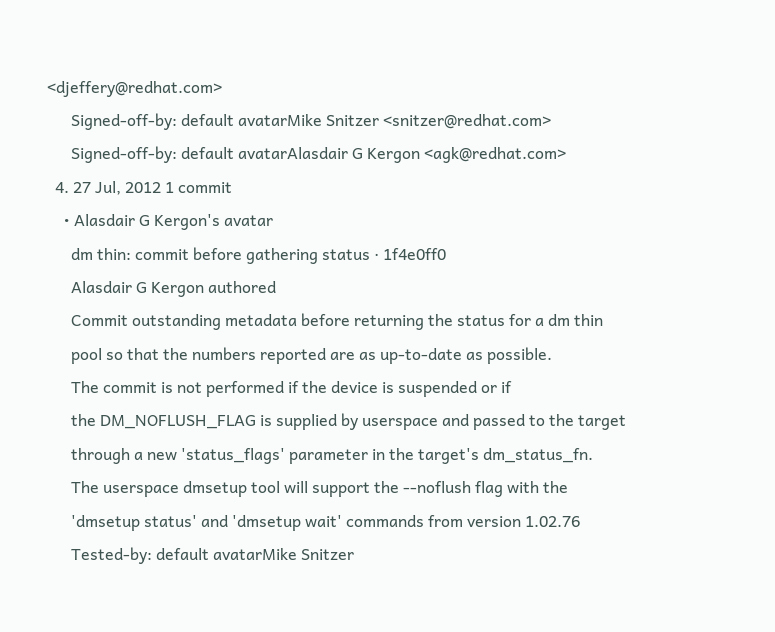<djeffery@redhat.com>
      Signed-off-by: default avatarMike Snitzer <snitzer@redhat.com>
      Signed-off-by: default avatarAlasdair G Kergon <agk@redhat.com>
  4. 27 Jul, 2012 1 commit
    • Alasdair G Kergon's avatar
      dm thin: commit before gathering status · 1f4e0ff0
      Alasdair G Kergon authored
      Commit outstanding metadata before returning the status for a dm thin
      pool so that the numbers reported are as up-to-date as possible.
      The commit is not performed if the device is suspended or if
      the DM_NOFLUSH_FLAG is supplied by userspace and passed to the target
      through a new 'status_flags' parameter in the target's dm_status_fn.
      The userspace dmsetup tool will support the --noflush flag with the
      'dmsetup status' and 'dmsetup wait' commands from version 1.02.76
      Tested-by: default avatarMike Snitzer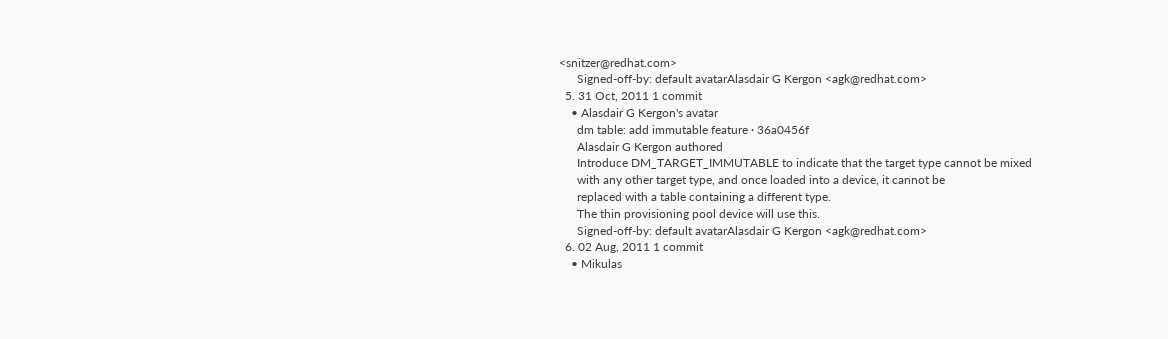<snitzer@redhat.com>
      Signed-off-by: default avatarAlasdair G Kergon <agk@redhat.com>
  5. 31 Oct, 2011 1 commit
    • Alasdair G Kergon's avatar
      dm table: add immutable feature · 36a0456f
      Alasdair G Kergon authored
      Introduce DM_TARGET_IMMUTABLE to indicate that the target type cannot be mixed
      with any other target type, and once loaded into a device, it cannot be
      replaced with a table containing a different type.
      The thin provisioning pool device will use this.
      Signed-off-by: default avatarAlasdair G Kergon <agk@redhat.com>
  6. 02 Aug, 2011 1 commit
    • Mikulas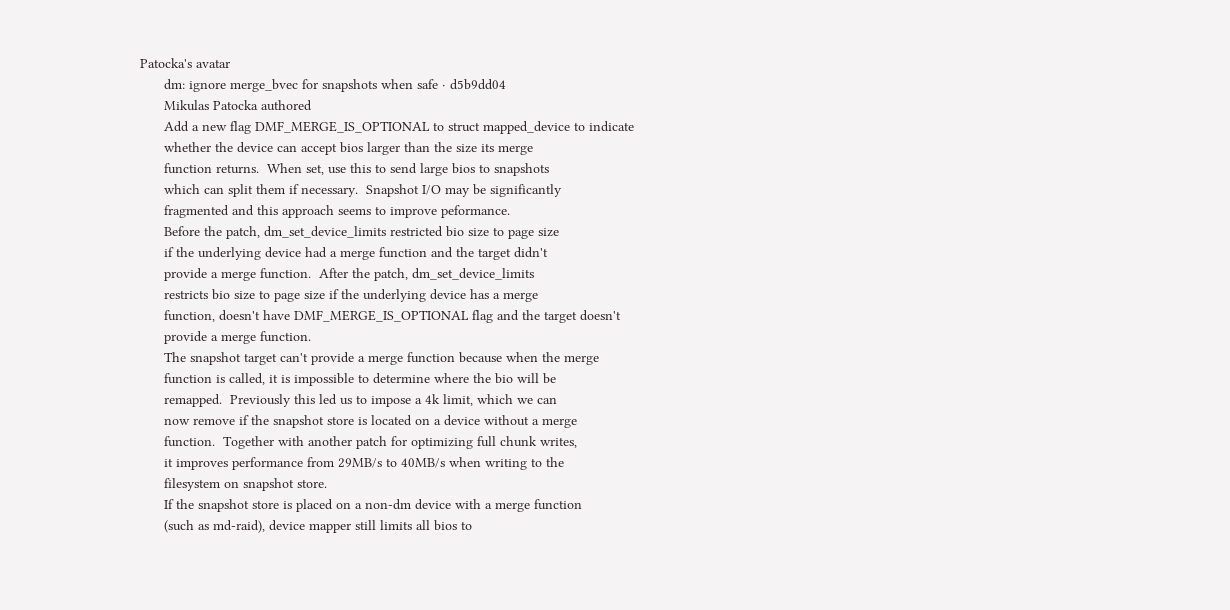Patocka's avatar
      dm: ignore merge_bvec for snapshots when safe · d5b9dd04
      Mikulas Patocka authored
      Add a new flag DMF_MERGE_IS_OPTIONAL to struct mapped_device to indicate
      whether the device can accept bios larger than the size its merge
      function returns.  When set, use this to send large bios to snapshots
      which can split them if necessary.  Snapshot I/O may be significantly
      fragmented and this approach seems to improve peformance.
      Before the patch, dm_set_device_limits restricted bio size to page size
      if the underlying device had a merge function and the target didn't
      provide a merge function.  After the patch, dm_set_device_limits
      restricts bio size to page size if the underlying device has a merge
      function, doesn't have DMF_MERGE_IS_OPTIONAL flag and the target doesn't
      provide a merge function.
      The snapshot target can't provide a merge function because when the merge
      function is called, it is impossible to determine where the bio will be
      remapped.  Previously this led us to impose a 4k limit, which we can
      now remove if the snapshot store is located on a device without a merge
      function.  Together with another patch for optimizing full chunk writes,
      it improves performance from 29MB/s to 40MB/s when writing to the
      filesystem on snapshot store.
      If the snapshot store is placed on a non-dm device with a merge function
      (such as md-raid), device mapper still limits all bios to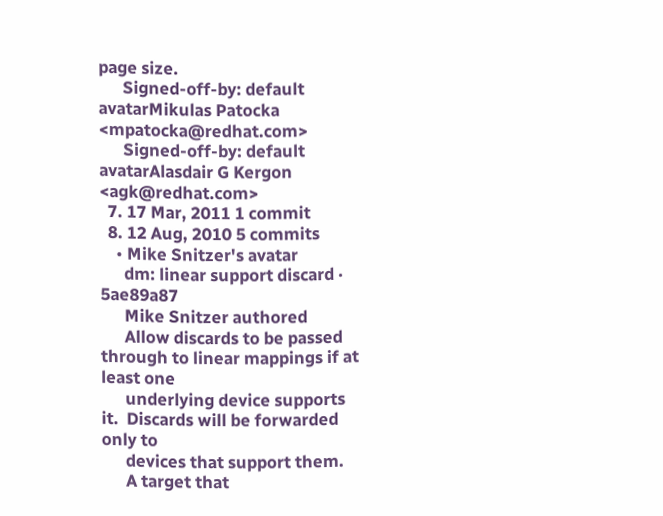page size.
      Signed-off-by: default avatarMikulas Patocka <mpatocka@redhat.com>
      Signed-off-by: default avatarAlasdair G Kergon <agk@redhat.com>
  7. 17 Mar, 2011 1 commit
  8. 12 Aug, 2010 5 commits
    • Mike Snitzer's avatar
      dm: linear support discard · 5ae89a87
      Mike Snitzer authored
      Allow discards to be passed through to linear mappings if at least one
      underlying device supports it.  Discards will be forwarded only to
      devices that support them.
      A target that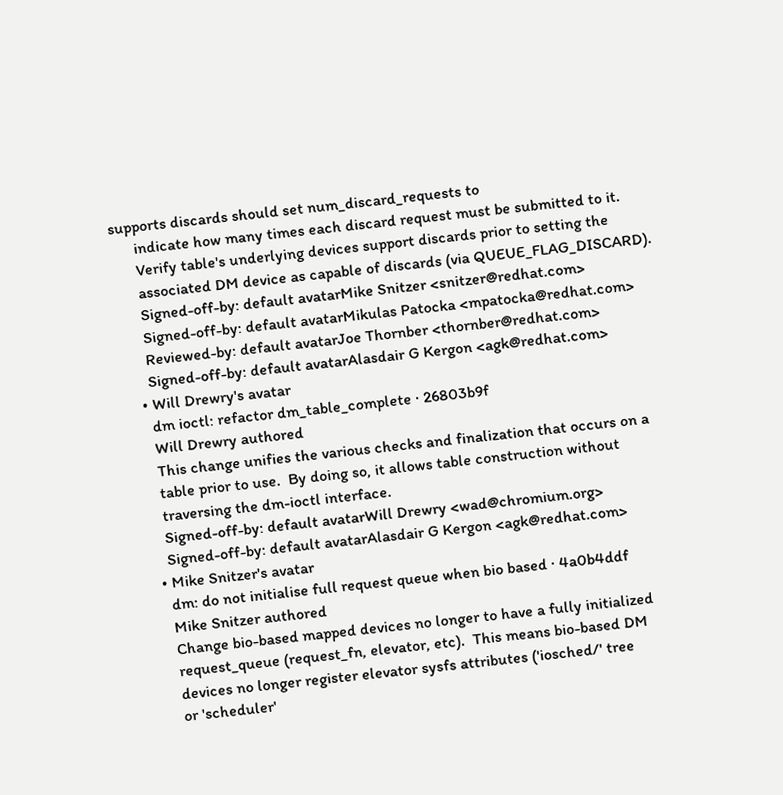supports discards should set num_discard_requests to
      indicate how many times each discard request must be submitted to it.
      Verify table's underlying devices support discards prior to setting the
      associated DM device as capable of discards (via QUEUE_FLAG_DISCARD).
      Signed-off-by: default avatarMike Snitzer <snitzer@redhat.com>
      Signed-off-by: default avatarMikulas Patocka <mpatocka@redhat.com>
      Reviewed-by: default avatarJoe Thornber <thornber@redhat.com>
      Signed-off-by: default avatarAlasdair G Kergon <agk@redhat.com>
    • Will Drewry's avatar
      dm ioctl: refactor dm_table_complete · 26803b9f
      Will Drewry authored
      This change unifies the various checks and finalization that occurs on a
      table prior to use.  By doing so, it allows table construction without
      traversing the dm-ioctl interface.
      Signed-off-by: default avatarWill Drewry <wad@chromium.org>
      Signed-off-by: default avatarAlasdair G Kergon <agk@redhat.com>
    • Mike Snitzer's avatar
      dm: do not initialise full request queue when bio based · 4a0b4ddf
      Mike Snitzer authored
      Change bio-based mapped devices no longer to have a fully initialized
      request_queue (request_fn, elevator, etc).  This means bio-based DM
      devices no longer register elevator sysfs attributes ('iosched/' tree
      or 'scheduler'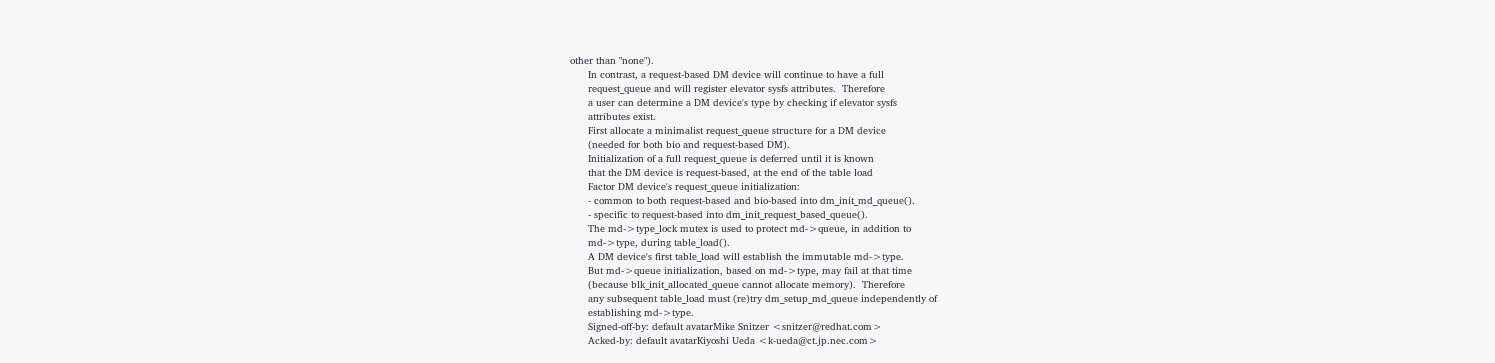other than "none").
      In contrast, a request-based DM device will continue to have a full
      request_queue and will register elevator sysfs attributes.  Therefore
      a user can determine a DM device's type by checking if elevator sysfs
      attributes exist.
      First allocate a minimalist request_queue structure for a DM device
      (needed for both bio and request-based DM).
      Initialization of a full request_queue is deferred until it is known
      that the DM device is request-based, at the end of the table load
      Factor DM device's request_queue initialization:
      - common to both request-based and bio-based into dm_init_md_queue().
      - specific to request-based into dm_init_request_based_queue().
      The md->type_lock mutex is used to protect md->queue, in addition to
      md->type, during table_load().
      A DM device's first table_load will establish the immutable md->type.
      But md->queue initialization, based on md->type, may fail at that time
      (because blk_init_allocated_queue cannot allocate memory).  Therefore
      any subsequent table_load must (re)try dm_setup_md_queue independently of
      establishing md->type.
      Signed-off-by: default avatarMike Snitzer <snitzer@redhat.com>
      Acked-by: default avatarKiyoshi Ueda <k-ueda@ct.jp.nec.com>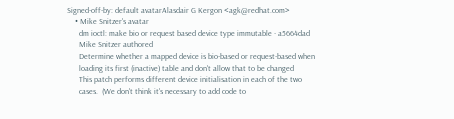Signed-off-by: default avatarAlasdair G Kergon <agk@redhat.com>
    • Mike Snitzer's avatar
      dm ioctl: make bio or request based device type immutable · a5664dad
      Mike Snitzer authored
      Determine whether a mapped device is bio-based or request-based when
      loading its first (inactive) table and don't allow that to be changed
      This patch performs different device initialisation in each of the two
      cases.  (We don't think it's necessary to add code to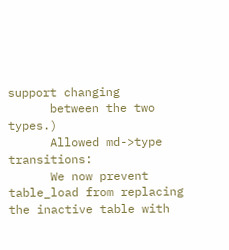support changing
      between the two types.)
      Allowed md->type transitions:
      We now prevent table_load from replacing the inactive table with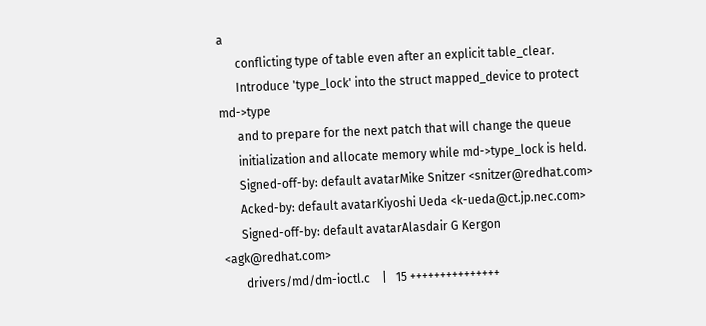a
      conflicting type of table even after an explicit table_clear.
      Introduce 'type_lock' into the struct mapped_device to protect md->type
      and to prepare for the next patch that will change the queue
      initialization and allocate memory while md->type_lock is held.
      Signed-off-by: default avatarMike Snitzer <snitzer@redhat.com>
      Acked-by: default avatarKiyoshi Ueda <k-ueda@ct.jp.nec.com>
      Signed-off-by: default avatarAlasdair G Kergon <agk@redhat.com>
       drivers/md/dm-ioctl.c    |   15 +++++++++++++++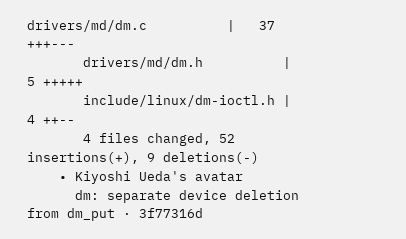drivers/md/dm.c          |   37 +++---
       drivers/md/dm.h          |    5 +++++
       include/linux/dm-ioctl.h |    4 ++--
       4 files changed, 52 insertions(+), 9 deletions(-)
    • Kiyoshi Ueda's avatar
      dm: separate device deletion from dm_put · 3f77316d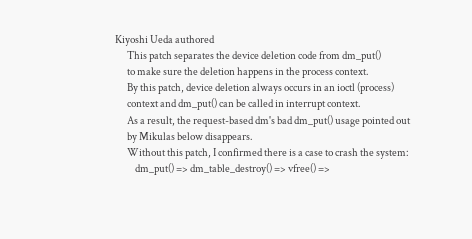Kiyoshi Ueda authored
      This patch separates the device deletion code from dm_put()
      to make sure the deletion happens in the process context.
      By this patch, device deletion always occurs in an ioctl (process)
      context and dm_put() can be called in interrupt context.
      As a result, the request-based dm's bad dm_put() usage pointed out
      by Mikulas below disappears.
      Without this patch, I confirmed there is a case to crash the system:
          dm_put() => dm_table_destroy() => vfree() =>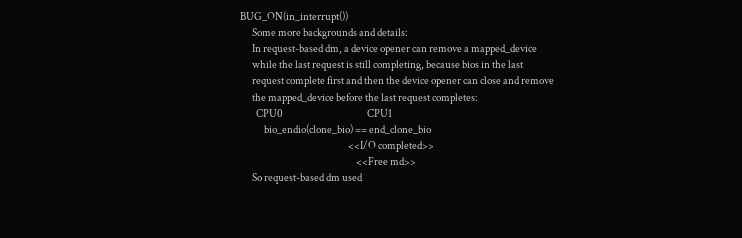BUG_ON(in_interrupt())
      Some more backgrounds and details:
      In request-based dm, a device opener can remove a mapped_device
      while the last request is still completing, because bios in the last
      request complete first and then the device opener can close and remove
      the mapped_device before the last request completes:
        CPU0                                          CPU1
            bio_endio(clone_bio) == end_clone_bio
                                                      <<I/O completed>>
                                                          <<Free md>>
      So request-based dm used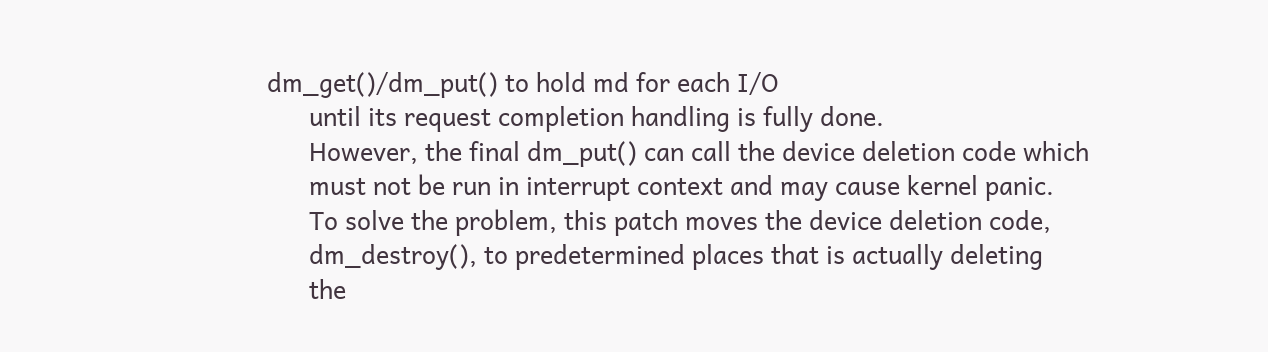dm_get()/dm_put() to hold md for each I/O
      until its request completion handling is fully done.
      However, the final dm_put() can call the device deletion code which
      must not be run in interrupt context and may cause kernel panic.
      To solve the problem, this patch moves the device deletion code,
      dm_destroy(), to predetermined places that is actually deleting
      the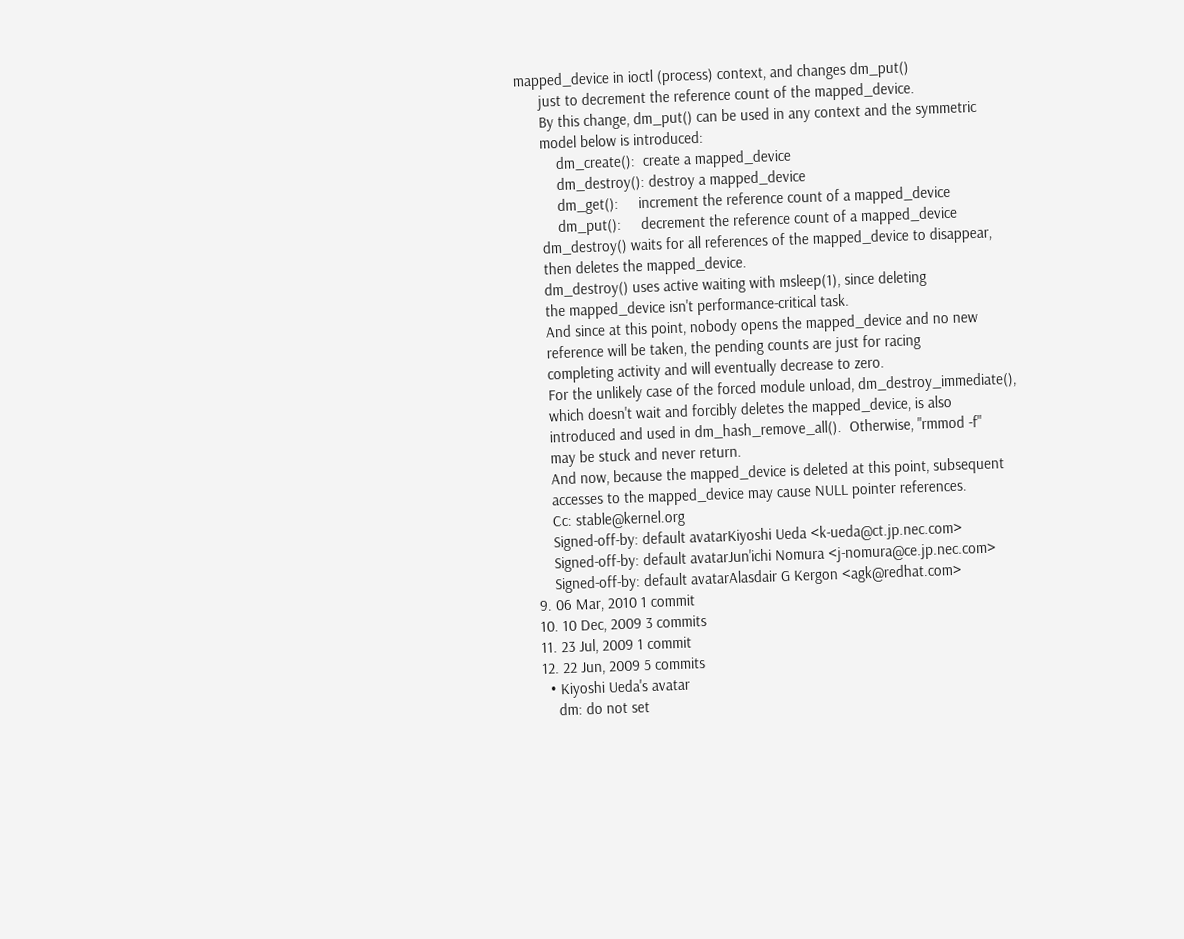mapped_device in ioctl (process) context, and changes dm_put()
      just to decrement the reference count of the mapped_device.
      By this change, dm_put() can be used in any context and the symmetric
      model below is introduced:
          dm_create():  create a mapped_device
          dm_destroy(): destroy a mapped_device
          dm_get():     increment the reference count of a mapped_device
          dm_put():     decrement the reference count of a mapped_device
      dm_destroy() waits for all references of the mapped_device to disappear,
      then deletes the mapped_device.
      dm_destroy() uses active waiting with msleep(1), since deleting
      the mapped_device isn't performance-critical task.
      And since at this point, nobody opens the mapped_device and no new
      reference will be taken, the pending counts are just for racing
      completing activity and will eventually decrease to zero.
      For the unlikely case of the forced module unload, dm_destroy_immediate(),
      which doesn't wait and forcibly deletes the mapped_device, is also
      introduced and used in dm_hash_remove_all().  Otherwise, "rmmod -f"
      may be stuck and never return.
      And now, because the mapped_device is deleted at this point, subsequent
      accesses to the mapped_device may cause NULL pointer references.
      Cc: stable@kernel.org
      Signed-off-by: default avatarKiyoshi Ueda <k-ueda@ct.jp.nec.com>
      Signed-off-by: default avatarJun'ichi Nomura <j-nomura@ce.jp.nec.com>
      Signed-off-by: default avatarAlasdair G Kergon <agk@redhat.com>
  9. 06 Mar, 2010 1 commit
  10. 10 Dec, 2009 3 commits
  11. 23 Jul, 2009 1 commit
  12. 22 Jun, 2009 5 commits
    • Kiyoshi Ueda's avatar
      dm: do not set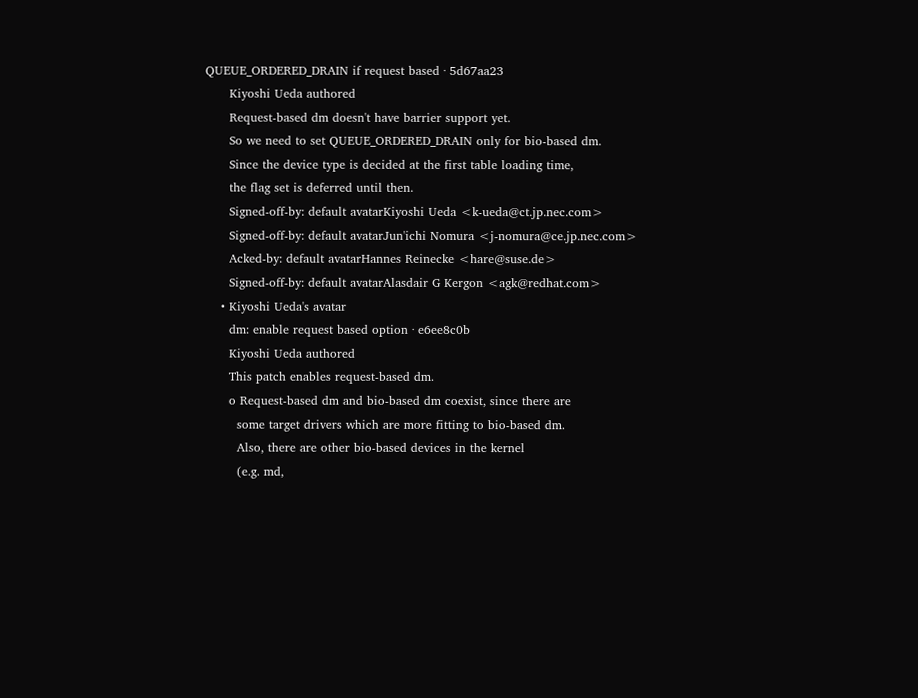QUEUE_ORDERED_DRAIN if request based · 5d67aa23
      Kiyoshi Ueda authored
      Request-based dm doesn't have barrier support yet.
      So we need to set QUEUE_ORDERED_DRAIN only for bio-based dm.
      Since the device type is decided at the first table loading time,
      the flag set is deferred until then.
      Signed-off-by: default avatarKiyoshi Ueda <k-ueda@ct.jp.nec.com>
      Signed-off-by: default avatarJun'ichi Nomura <j-nomura@ce.jp.nec.com>
      Acked-by: default avatarHannes Reinecke <hare@suse.de>
      Signed-off-by: default avatarAlasdair G Kergon <agk@redhat.com>
    • Kiyoshi Ueda's avatar
      dm: enable request based option · e6ee8c0b
      Kiyoshi Ueda authored
      This patch enables request-based dm.
      o Request-based dm and bio-based dm coexist, since there are
        some target drivers which are more fitting to bio-based dm.
        Also, there are other bio-based devices in the kernel
        (e.g. md,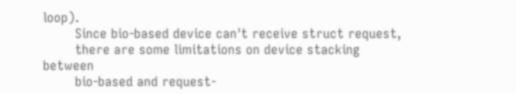loop).
        Since bio-based device can't receive struct request,
        there are some limitations on device stacking between
        bio-based and request-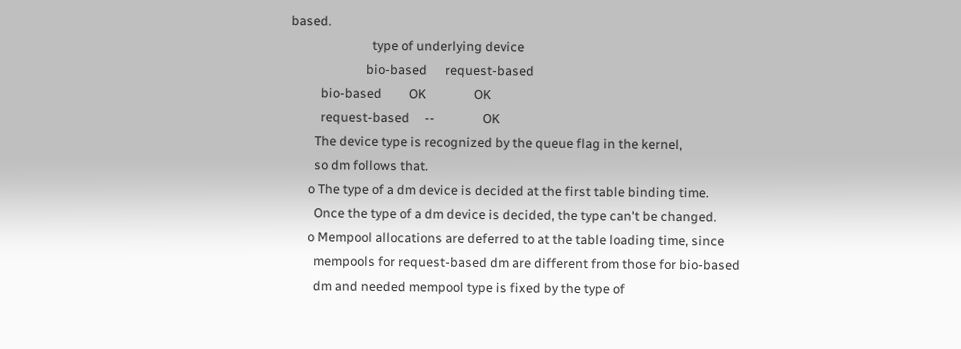based.
                           type of underlying device
                         bio-based      request-based
          bio-based         OK                OK
          request-based     --                OK
        The device type is recognized by the queue flag in the kernel,
        so dm follows that.
      o The type of a dm device is decided at the first table binding time.
        Once the type of a dm device is decided, the type can't be changed.
      o Mempool allocations are deferred to at the table loading time, since
        mempools for request-based dm are different from those for bio-based
        dm and needed mempool type is fixed by the type of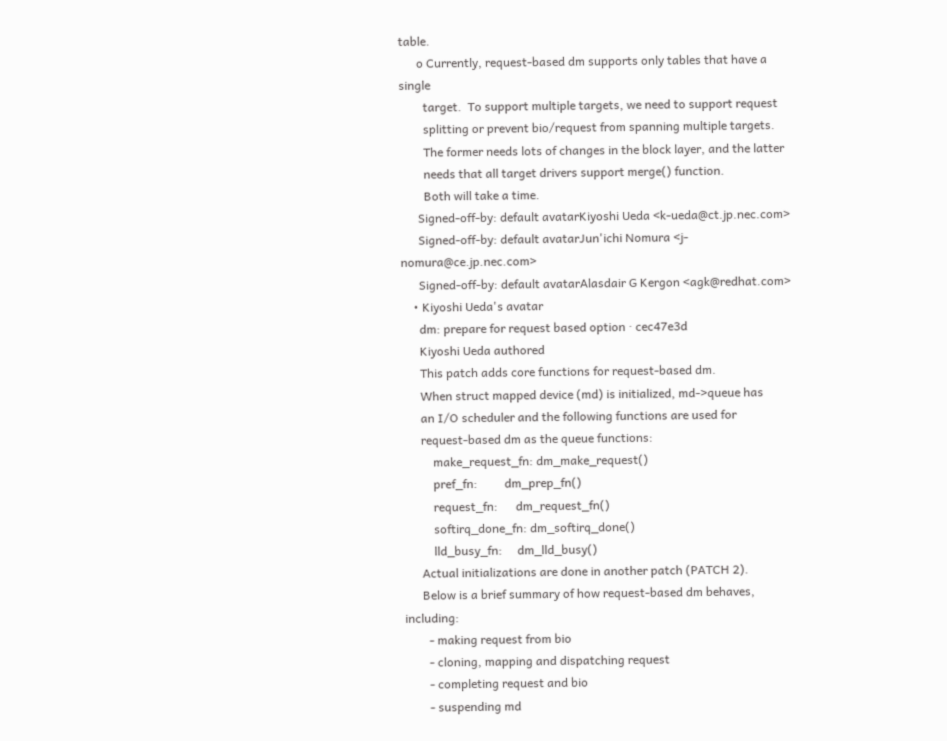table.
      o Currently, request-based dm supports only tables that have a single
        target.  To support multiple targets, we need to support request
        splitting or prevent bio/request from spanning multiple targets.
        The former needs lots of changes in the block layer, and the latter
        needs that all target drivers support merge() function.
        Both will take a time.
      Signed-off-by: default avatarKiyoshi Ueda <k-ueda@ct.jp.nec.com>
      Signed-off-by: default avatarJun'ichi Nomura <j-nomura@ce.jp.nec.com>
      Signed-off-by: default avatarAlasdair G Kergon <agk@redhat.com>
    • Kiyoshi Ueda's avatar
      dm: prepare for request based option · cec47e3d
      Kiyoshi Ueda authored
      This patch adds core functions for request-based dm.
      When struct mapped device (md) is initialized, md->queue has
      an I/O scheduler and the following functions are used for
      request-based dm as the queue functions:
          make_request_fn: dm_make_request()
          pref_fn:         dm_prep_fn()
          request_fn:      dm_request_fn()
          softirq_done_fn: dm_softirq_done()
          lld_busy_fn:     dm_lld_busy()
      Actual initializations are done in another patch (PATCH 2).
      Below is a brief summary of how request-based dm behaves, including:
        - making request from bio
        - cloning, mapping and dispatching request
        - completing request and bio
        - suspending md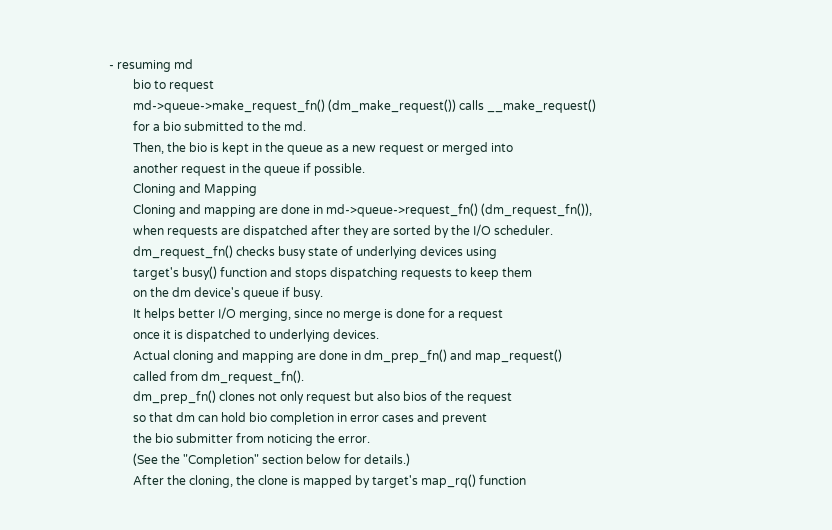- resuming md
        bio to request
        md->queue->make_request_fn() (dm_make_request()) calls __make_request()
        for a bio submitted to the md.
        Then, the bio is kept in the queue as a new request or merged into
        another request in the queue if possible.
        Cloning and Mapping
        Cloning and mapping are done in md->queue->request_fn() (dm_request_fn()),
        when requests are dispatched after they are sorted by the I/O scheduler.
        dm_request_fn() checks busy state of underlying devices using
        target's busy() function and stops dispatching requests to keep them
        on the dm device's queue if busy.
        It helps better I/O merging, since no merge is done for a request
        once it is dispatched to underlying devices.
        Actual cloning and mapping are done in dm_prep_fn() and map_request()
        called from dm_request_fn().
        dm_prep_fn() clones not only request but also bios of the request
        so that dm can hold bio completion in error cases and prevent
        the bio submitter from noticing the error.
        (See the "Completion" section below for details.)
        After the cloning, the clone is mapped by target's map_rq() function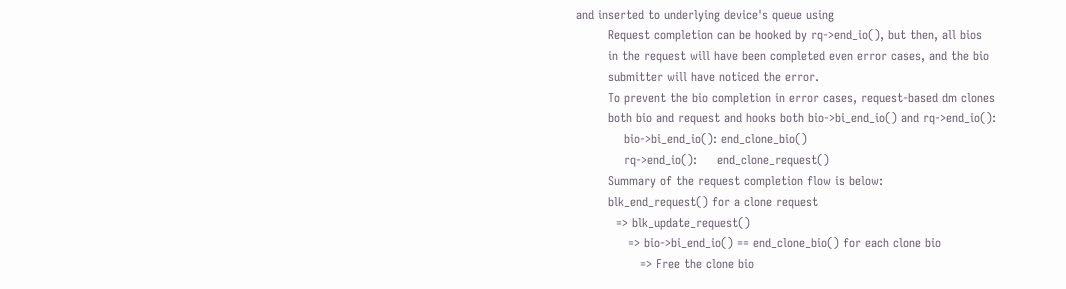and inserted to underlying device's queue using
        Request completion can be hooked by rq->end_io(), but then, all bios
        in the request will have been completed even error cases, and the bio
        submitter will have noticed the error.
        To prevent the bio completion in error cases, request-based dm clones
        both bio and request and hooks both bio->bi_end_io() and rq->end_io():
            bio->bi_end_io(): end_clone_bio()
            rq->end_io():     end_clone_request()
        Summary of the request completion flow is below:
        blk_end_request() for a clone request
          => blk_update_request()
             => bio->bi_end_io() == end_clone_bio() for each clone bio
                => Free the clone bio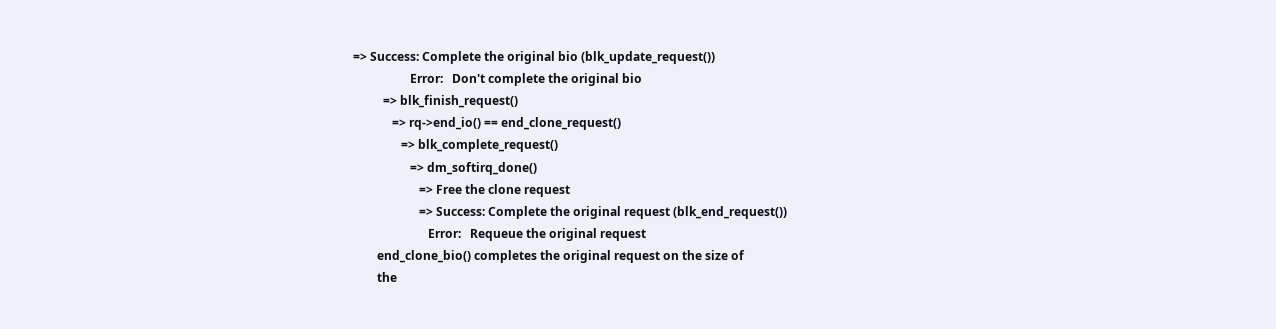=> Success: Complete the original bio (blk_update_request())
                   Error:   Don't complete the original bio
          => blk_finish_request()
             => rq->end_io() == end_clone_request()
                => blk_complete_request()
                   => dm_softirq_done()
                      => Free the clone request
                      => Success: Complete the original request (blk_end_request())
                         Error:   Requeue the original request
        end_clone_bio() completes the original request on the size of
        the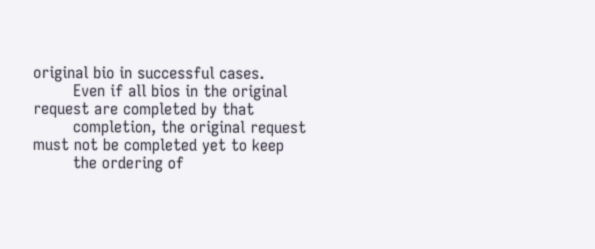original bio in successful cases.
        Even if all bios in the original request are completed by that
        completion, the original request must not be completed yet to keep
        the ordering of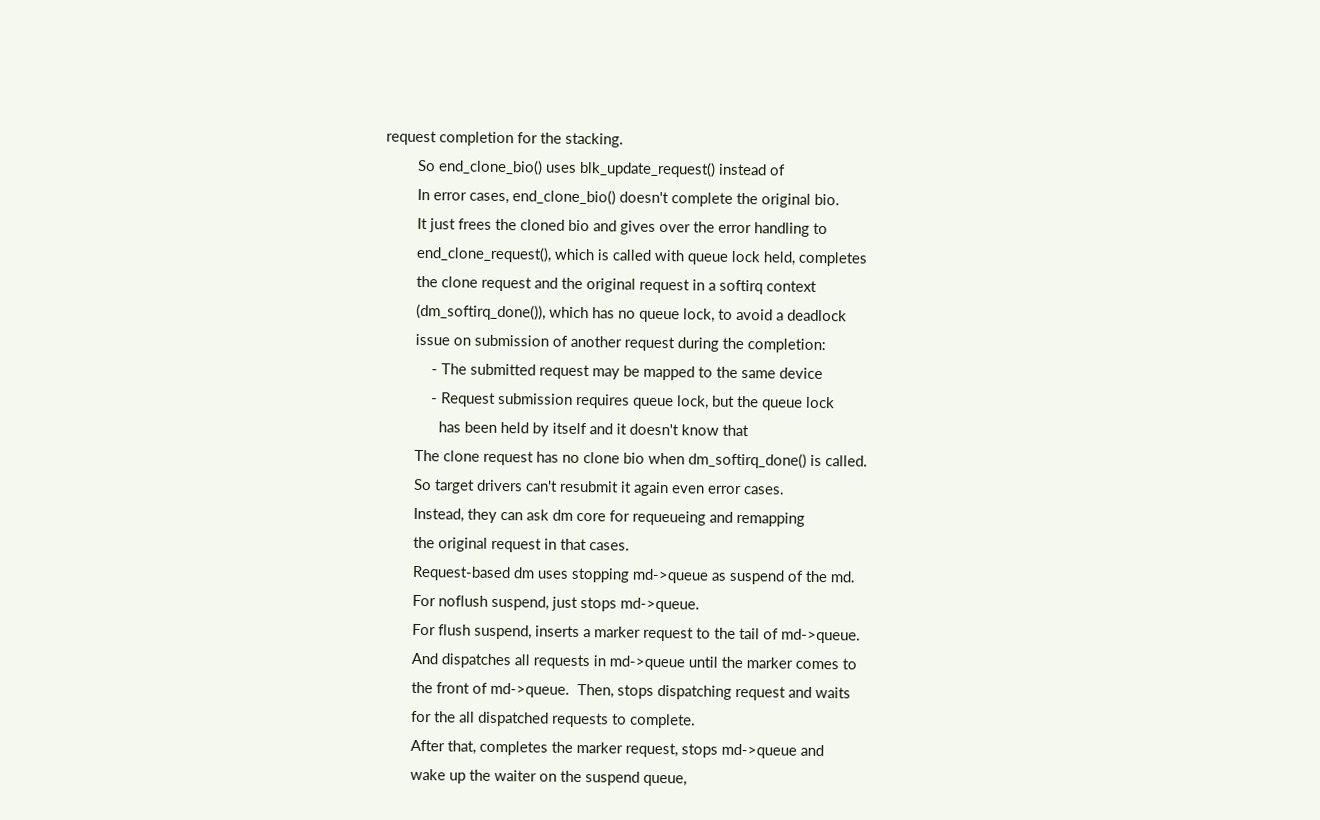request completion for the stacking.
        So end_clone_bio() uses blk_update_request() instead of
        In error cases, end_clone_bio() doesn't complete the original bio.
        It just frees the cloned bio and gives over the error handling to
        end_clone_request(), which is called with queue lock held, completes
        the clone request and the original request in a softirq context
        (dm_softirq_done()), which has no queue lock, to avoid a deadlock
        issue on submission of another request during the completion:
            - The submitted request may be mapped to the same device
            - Request submission requires queue lock, but the queue lock
              has been held by itself and it doesn't know that
        The clone request has no clone bio when dm_softirq_done() is called.
        So target drivers can't resubmit it again even error cases.
        Instead, they can ask dm core for requeueing and remapping
        the original request in that cases.
        Request-based dm uses stopping md->queue as suspend of the md.
        For noflush suspend, just stops md->queue.
        For flush suspend, inserts a marker request to the tail of md->queue.
        And dispatches all requests in md->queue until the marker comes to
        the front of md->queue.  Then, stops dispatching request and waits
        for the all dispatched requests to complete.
        After that, completes the marker request, stops md->queue and
        wake up the waiter on the suspend queue,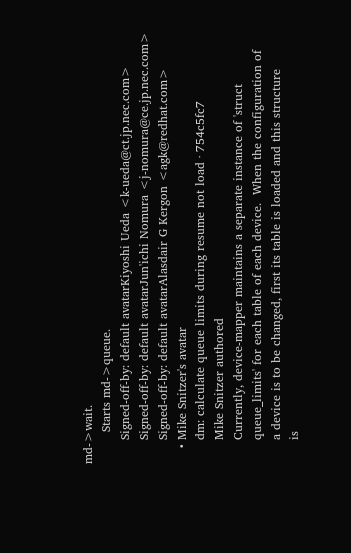md->wait.
        Starts md->queue.
      Signed-off-by: default avatarKiyoshi Ueda <k-ueda@ct.jp.nec.com>
      Signed-off-by: default avatarJun'ichi Nomura <j-nomura@ce.jp.nec.com>
      Signed-off-by: default avatarAlasdair G Kergon <agk@redhat.com>
    • Mike Snitzer's avatar
      dm: calculate queue limits during resume not load · 754c5fc7
      Mike Snitzer authored
      Currently, device-mapper maintains a separate instance of 'struct
      queue_limits' for each table of each device.  When the configuration of
      a device is to be changed, first its table is loaded and this structure
      is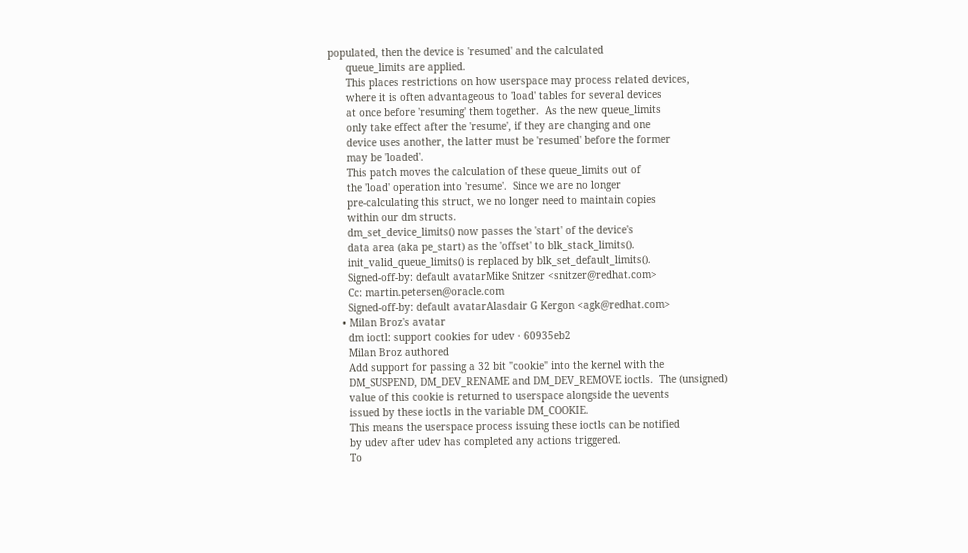populated, then the device is 'resumed' and the calculated
      queue_limits are applied.
      This places restrictions on how userspace may process related devices,
      where it is often advantageous to 'load' tables for several devices
      at once before 'resuming' them together.  As the new queue_limits
      only take effect after the 'resume', if they are changing and one
      device uses another, the latter must be 'resumed' before the former
      may be 'loaded'.
      This patch moves the calculation of these queue_limits out of
      the 'load' operation into 'resume'.  Since we are no longer
      pre-calculating this struct, we no longer need to maintain copies
      within our dm structs.
      dm_set_device_limits() now passes the 'start' of the device's
      data area (aka pe_start) as the 'offset' to blk_stack_limits().
      init_valid_queue_limits() is replaced by blk_set_default_limits().
      Signed-off-by: default avatarMike Snitzer <snitzer@redhat.com>
      Cc: martin.petersen@oracle.com
      Signed-off-by: default avatarAlasdair G Kergon <agk@redhat.com>
    • Milan Broz's avatar
      dm ioctl: support cookies for udev · 60935eb2
      Milan Broz authored
      Add support for passing a 32 bit "cookie" into the kernel with the
      DM_SUSPEND, DM_DEV_RENAME and DM_DEV_REMOVE ioctls.  The (unsigned)
      value of this cookie is returned to userspace alongside the uevents
      issued by these ioctls in the variable DM_COOKIE.
      This means the userspace process issuing these ioctls can be notified
      by udev after udev has completed any actions triggered.
      To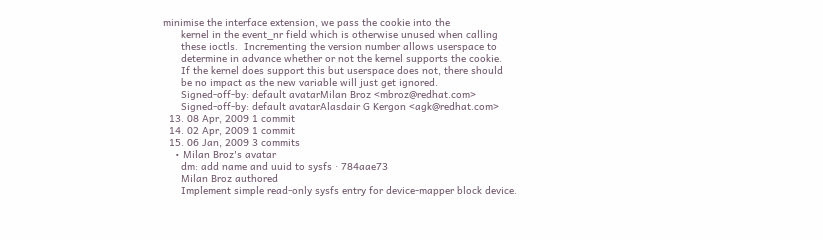minimise the interface extension, we pass the cookie into the
      kernel in the event_nr field which is otherwise unused when calling
      these ioctls.  Incrementing the version number allows userspace to
      determine in advance whether or not the kernel supports the cookie.
      If the kernel does support this but userspace does not, there should
      be no impact as the new variable will just get ignored.
      Signed-off-by: default avatarMilan Broz <mbroz@redhat.com>
      Signed-off-by: default avatarAlasdair G Kergon <agk@redhat.com>
  13. 08 Apr, 2009 1 commit
  14. 02 Apr, 2009 1 commit
  15. 06 Jan, 2009 3 commits
    • Milan Broz's avatar
      dm: add name and uuid to sysfs · 784aae73
      Milan Broz authored
      Implement simple read-only sysfs entry for device-mapper block device.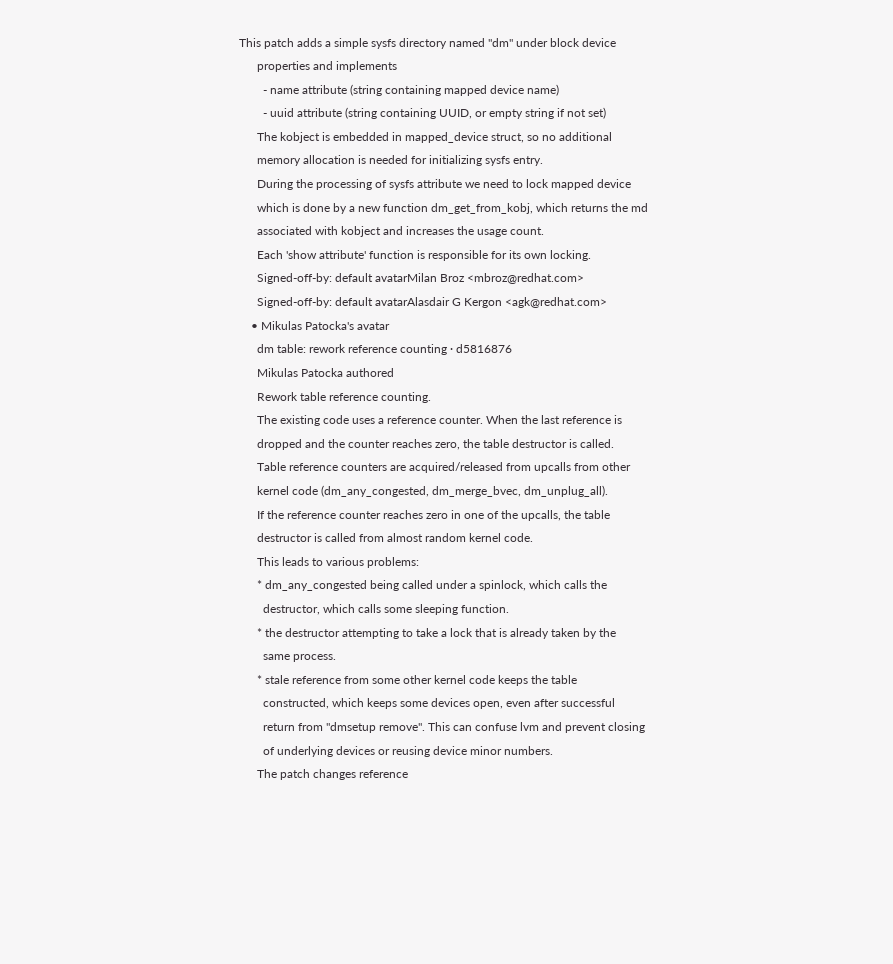This patch adds a simple sysfs directory named "dm" under block device
      properties and implements
        - name attribute (string containing mapped device name)
        - uuid attribute (string containing UUID, or empty string if not set)
      The kobject is embedded in mapped_device struct, so no additional
      memory allocation is needed for initializing sysfs entry.
      During the processing of sysfs attribute we need to lock mapped device
      which is done by a new function dm_get_from_kobj, which returns the md
      associated with kobject and increases the usage count.
      Each 'show attribute' function is responsible for its own locking.
      Signed-off-by: default avatarMilan Broz <mbroz@redhat.com>
      Signed-off-by: default avatarAlasdair G Kergon <agk@redhat.com>
    • Mikulas Patocka's avatar
      dm table: rework reference counting · d5816876
      Mikulas Patocka authored
      Rework table reference counting.
      The existing code uses a reference counter. When the last reference is
      dropped and the counter reaches zero, the table destructor is called.
      Table reference counters are acquired/released from upcalls from other
      kernel code (dm_any_congested, dm_merge_bvec, dm_unplug_all).
      If the reference counter reaches zero in one of the upcalls, the table
      destructor is called from almost random kernel code.
      This leads to various problems:
      * dm_any_congested being called under a spinlock, which calls the
        destructor, which calls some sleeping function.
      * the destructor attempting to take a lock that is already taken by the
        same process.
      * stale reference from some other kernel code keeps the table
        constructed, which keeps some devices open, even after successful
        return from "dmsetup remove". This can confuse lvm and prevent closing
        of underlying devices or reusing device minor numbers.
      The patch changes reference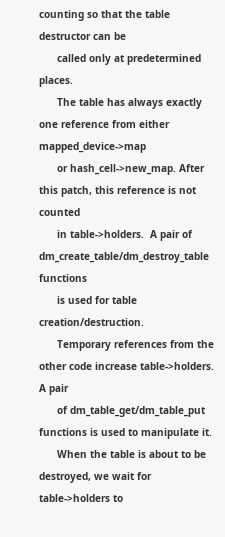counting so that the table destructor can be
      called only at predetermined places.
      The table has always exactly one reference from either mapped_device->map
      or hash_cell->new_map. After this patch, this reference is not counted
      in table->holders.  A pair of dm_create_table/dm_destroy_table functions
      is used for table creation/destruction.
      Temporary references from the other code increase table->holders. A pair
      of dm_table_get/dm_table_put functions is used to manipulate it.
      When the table is about to be destroyed, we wait for table->holders to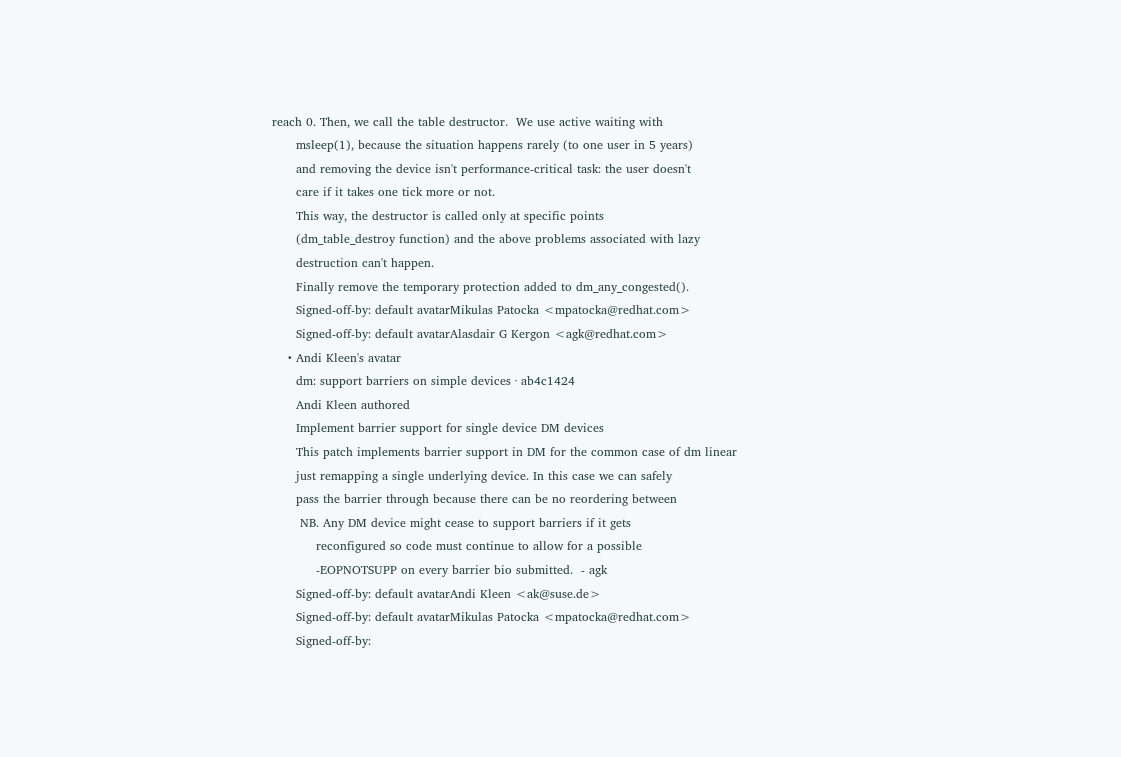reach 0. Then, we call the table destructor.  We use active waiting with
      msleep(1), because the situation happens rarely (to one user in 5 years)
      and removing the device isn't performance-critical task: the user doesn't
      care if it takes one tick more or not.
      This way, the destructor is called only at specific points
      (dm_table_destroy function) and the above problems associated with lazy
      destruction can't happen.
      Finally remove the temporary protection added to dm_any_congested().
      Signed-off-by: default avatarMikulas Patocka <mpatocka@redhat.com>
      Signed-off-by: default avatarAlasdair G Kergon <agk@redhat.com>
    • Andi Kleen's avatar
      dm: support barriers on simple devices · ab4c1424
      Andi Kleen authored
      Implement barrier support for single device DM devices
      This patch implements barrier support in DM for the common case of dm linear
      just remapping a single underlying device. In this case we can safely
      pass the barrier through because there can be no reordering between
       NB. Any DM device might cease to support barriers if it gets
           reconfigured so code must continue to allow for a possible
           -EOPNOTSUPP on every barrier bio submitted.  - agk
      Signed-off-by: default avatarAndi Kleen <ak@suse.de>
      Signed-off-by: default avatarMikulas Patocka <mpatocka@redhat.com>
      Signed-off-by: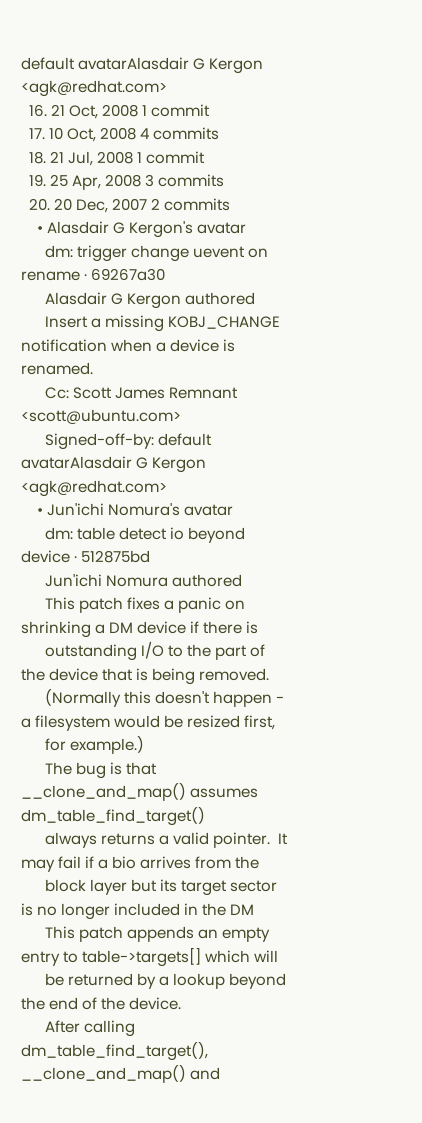default avatarAlasdair G Kergon <agk@redhat.com>
  16. 21 Oct, 2008 1 commit
  17. 10 Oct, 2008 4 commits
  18. 21 Jul, 2008 1 commit
  19. 25 Apr, 2008 3 commits
  20. 20 Dec, 2007 2 commits
    • Alasdair G Kergon's avatar
      dm: trigger change uevent on rename · 69267a30
      Alasdair G Kergon authored
      Insert a missing KOBJ_CHANGE notification when a device is renamed.
      Cc: Scott James Remnant <scott@ubuntu.com>
      Signed-off-by: default avatarAlasdair G Kergon <agk@redhat.com>
    • Jun'ichi Nomura's avatar
      dm: table detect io beyond device · 512875bd
      Jun'ichi Nomura authored
      This patch fixes a panic on shrinking a DM device if there is
      outstanding I/O to the part of the device that is being removed.
      (Normally this doesn't happen - a filesystem would be resized first,
      for example.)
      The bug is that __clone_and_map() assumes dm_table_find_target()
      always returns a valid pointer.  It may fail if a bio arrives from the
      block layer but its target sector is no longer included in the DM
      This patch appends an empty entry to table->targets[] which will
      be returned by a lookup beyond the end of the device.
      After calling dm_table_find_target(), __clone_and_map() and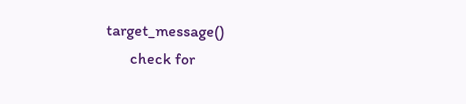target_message()
      check for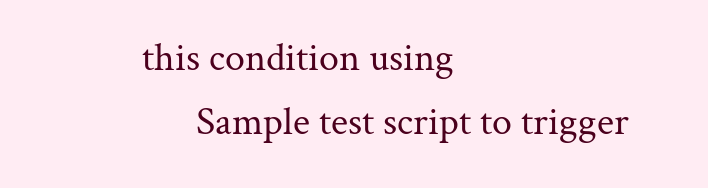this condition using
      Sample test script to trigger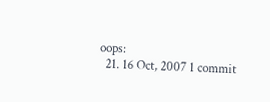oops:
  21. 16 Oct, 2007 1 commit